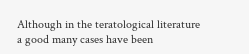Although in the teratological literature a good many cases have been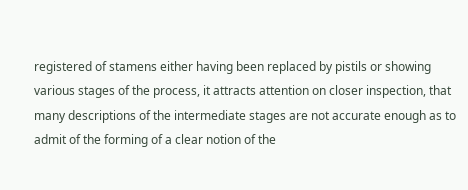registered of stamens either having been replaced by pistils or showing various stages of the process, it attracts attention on closer inspection, that many descriptions of the intermediate stages are not accurate enough as to admit of the forming of a clear notion of the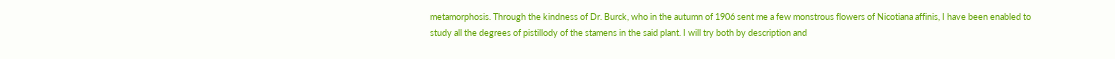metamorphosis. Through the kindness of Dr. Burck, who in the autumn of 1906 sent me a few monstrous flowers of Nicotiana affinis, I have been enabled to study all the degrees of pistillody of the stamens in the said plant. I will try both by description and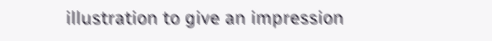illustration to give an impression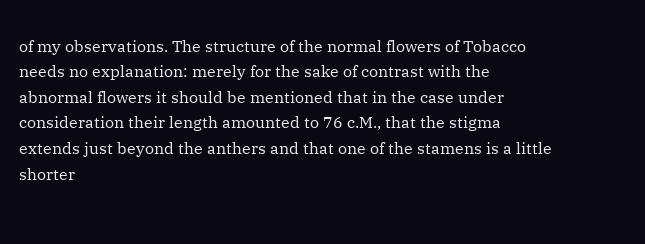of my observations. The structure of the normal flowers of Tobacco needs no explanation: merely for the sake of contrast with the abnormal flowers it should be mentioned that in the case under consideration their length amounted to 76 c.M., that the stigma extends just beyond the anthers and that one of the stamens is a little shorter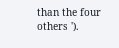than the four others ').